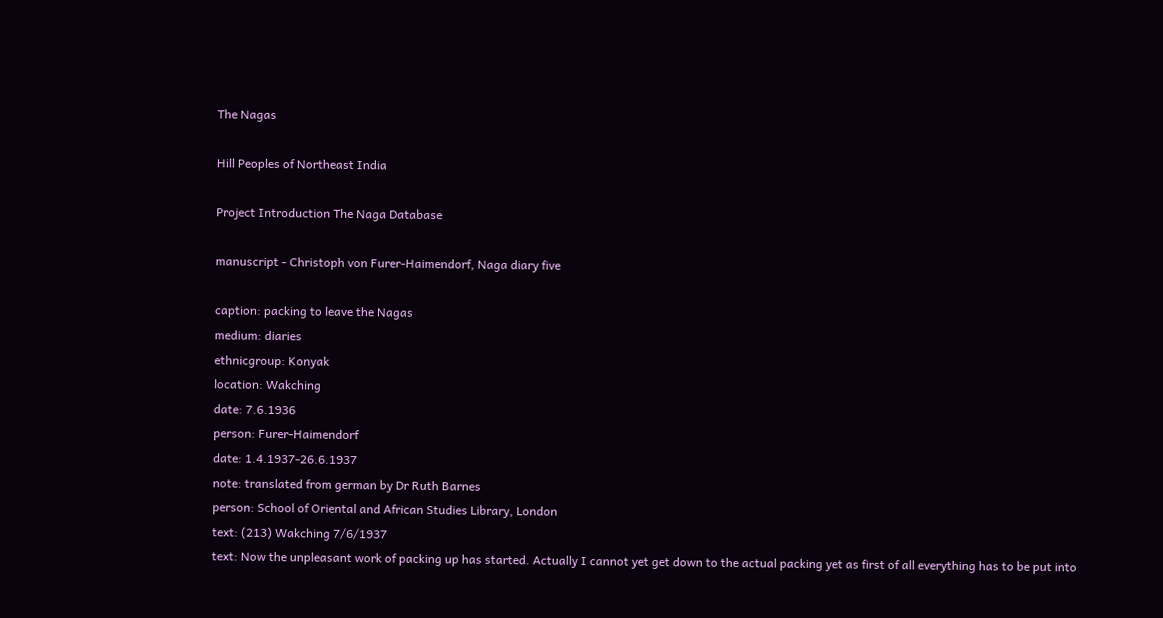The Nagas

Hill Peoples of Northeast India

Project Introduction The Naga Database

manuscript - Christoph von Furer-Haimendorf, Naga diary five

caption: packing to leave the Nagas
medium: diaries
ethnicgroup: Konyak
location: Wakching
date: 7.6.1936
person: Furer-Haimendorf
date: 1.4.1937-26.6.1937
note: translated from german by Dr Ruth Barnes
person: School of Oriental and African Studies Library, London
text: (213) Wakching 7/6/1937
text: Now the unpleasant work of packing up has started. Actually I cannot yet get down to the actual packing yet as first of all everything has to be put into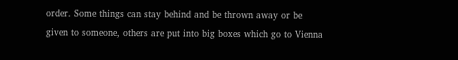order. Some things can stay behind and be thrown away or be given to someone, others are put into big boxes which go to Vienna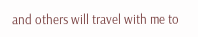and others will travel with me to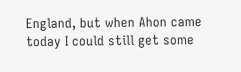England, but when Ahon came today I could still get some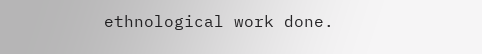ethnological work done.